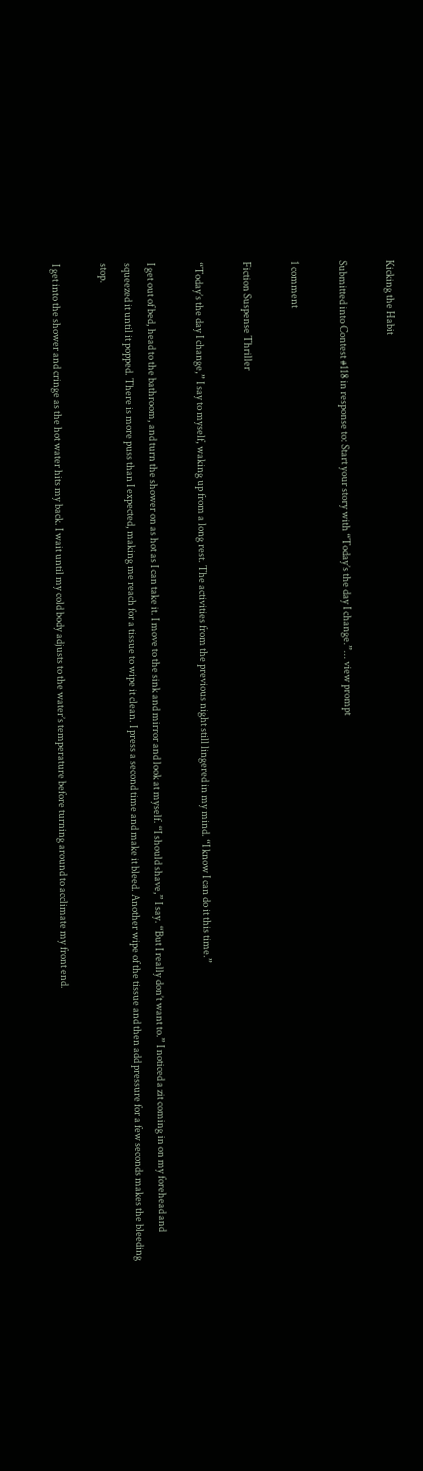Kicking the Habit

Submitted into Contest #118 in response to: Start your story with “Today’s the day I change.”... view prompt

1 comment

Fiction Suspense Thriller

“Today’s the day I change,” I say to myself, waking up from a long rest. The activities from the previous night still lingered in my mind. “I know I can do it this time.”

I get out of bed, head to the bathroom, and turn the shower on as hot as I can take it. I move to the sink and mirror and look at myself. “I should shave,” I say. “But I really don’t want to.” I noticed a zit coming in on my forehead and squeezed it until it popped. There is more puss than I expected, making me reach for a tissue to wipe it clean. I press a second time and make it bleed. Another wipe of the tissue and then add pressure for a few seconds makes the bleeding stop.

I get into the shower and cringe as the hot water hits my back. I wait until my cold body adjusts to the water’s temperature before turning around to acclimate my front end.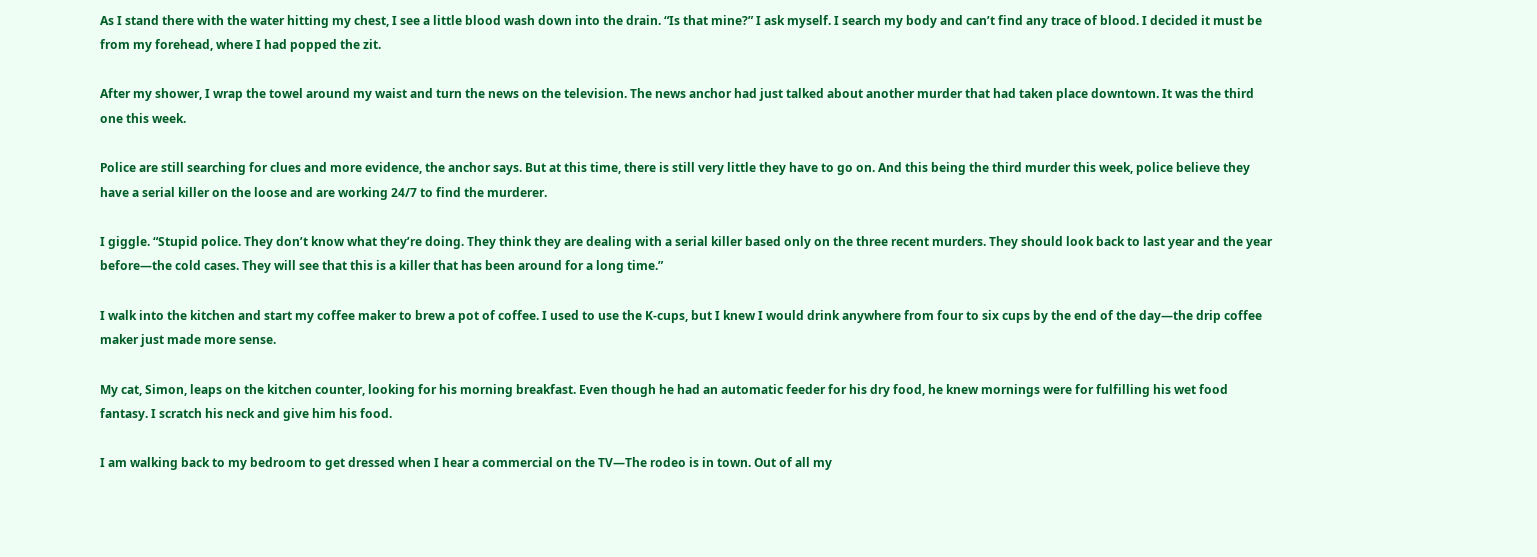As I stand there with the water hitting my chest, I see a little blood wash down into the drain. “Is that mine?” I ask myself. I search my body and can’t find any trace of blood. I decided it must be from my forehead, where I had popped the zit.

After my shower, I wrap the towel around my waist and turn the news on the television. The news anchor had just talked about another murder that had taken place downtown. It was the third one this week.

Police are still searching for clues and more evidence, the anchor says. But at this time, there is still very little they have to go on. And this being the third murder this week, police believe they have a serial killer on the loose and are working 24/7 to find the murderer.

I giggle. “Stupid police. They don’t know what they’re doing. They think they are dealing with a serial killer based only on the three recent murders. They should look back to last year and the year before—the cold cases. They will see that this is a killer that has been around for a long time.”

I walk into the kitchen and start my coffee maker to brew a pot of coffee. I used to use the K-cups, but I knew I would drink anywhere from four to six cups by the end of the day—the drip coffee maker just made more sense.

My cat, Simon, leaps on the kitchen counter, looking for his morning breakfast. Even though he had an automatic feeder for his dry food, he knew mornings were for fulfilling his wet food fantasy. I scratch his neck and give him his food.

I am walking back to my bedroom to get dressed when I hear a commercial on the TV—The rodeo is in town. Out of all my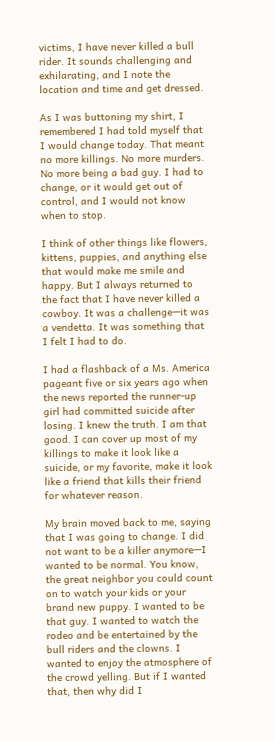victims, I have never killed a bull rider. It sounds challenging and exhilarating, and I note the location and time and get dressed.

As I was buttoning my shirt, I remembered I had told myself that I would change today. That meant no more killings. No more murders. No more being a bad guy. I had to change, or it would get out of control, and I would not know when to stop.

I think of other things like flowers, kittens, puppies, and anything else that would make me smile and happy. But I always returned to the fact that I have never killed a cowboy. It was a challenge—it was a vendetta. It was something that I felt I had to do.

I had a flashback of a Ms. America pageant five or six years ago when the news reported the runner-up girl had committed suicide after losing. I knew the truth. I am that good. I can cover up most of my killings to make it look like a suicide, or my favorite, make it look like a friend that kills their friend for whatever reason.

My brain moved back to me, saying that I was going to change. I did not want to be a killer anymore—I wanted to be normal. You know, the great neighbor you could count on to watch your kids or your brand new puppy. I wanted to be that guy. I wanted to watch the rodeo and be entertained by the bull riders and the clowns. I wanted to enjoy the atmosphere of the crowd yelling. But if I wanted that, then why did I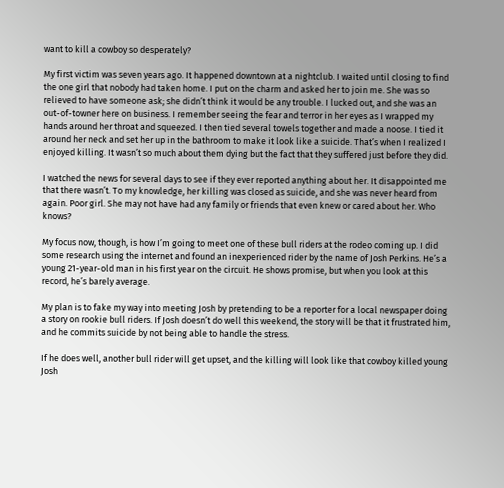want to kill a cowboy so desperately?

My first victim was seven years ago. It happened downtown at a nightclub. I waited until closing to find the one girl that nobody had taken home. I put on the charm and asked her to join me. She was so relieved to have someone ask; she didn’t think it would be any trouble. I lucked out, and she was an out-of-towner here on business. I remember seeing the fear and terror in her eyes as I wrapped my hands around her throat and squeezed. I then tied several towels together and made a noose. I tied it around her neck and set her up in the bathroom to make it look like a suicide. That’s when I realized I enjoyed killing. It wasn’t so much about them dying but the fact that they suffered just before they did.

I watched the news for several days to see if they ever reported anything about her. It disappointed me that there wasn’t. To my knowledge, her killing was closed as suicide, and she was never heard from again. Poor girl. She may not have had any family or friends that even knew or cared about her. Who knows?

My focus now, though, is how I’m going to meet one of these bull riders at the rodeo coming up. I did some research using the internet and found an inexperienced rider by the name of Josh Perkins. He’s a young 21-year-old man in his first year on the circuit. He shows promise, but when you look at this record, he’s barely average.

My plan is to fake my way into meeting Josh by pretending to be a reporter for a local newspaper doing a story on rookie bull riders. If Josh doesn’t do well this weekend, the story will be that it frustrated him, and he commits suicide by not being able to handle the stress.

If he does well, another bull rider will get upset, and the killing will look like that cowboy killed young Josh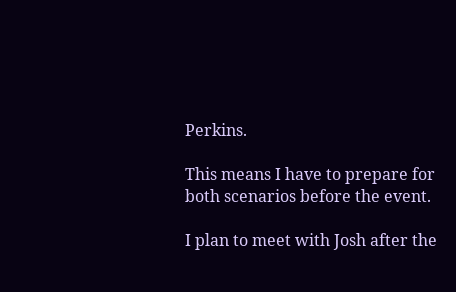Perkins.

This means I have to prepare for both scenarios before the event.

I plan to meet with Josh after the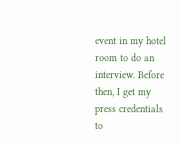event in my hotel room to do an interview. Before then, I get my press credentials to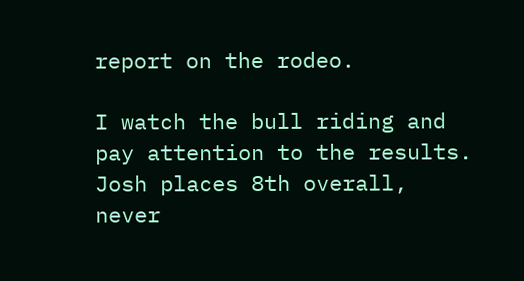report on the rodeo.

I watch the bull riding and pay attention to the results. Josh places 8th overall, never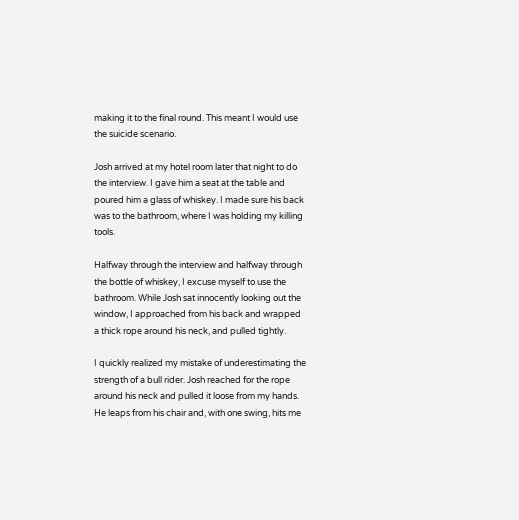making it to the final round. This meant I would use the suicide scenario.

Josh arrived at my hotel room later that night to do the interview. I gave him a seat at the table and poured him a glass of whiskey. I made sure his back was to the bathroom, where I was holding my killing tools.

Halfway through the interview and halfway through the bottle of whiskey, I excuse myself to use the bathroom. While Josh sat innocently looking out the window, I approached from his back and wrapped a thick rope around his neck, and pulled tightly.

I quickly realized my mistake of underestimating the strength of a bull rider. Josh reached for the rope around his neck and pulled it loose from my hands. He leaps from his chair and, with one swing, hits me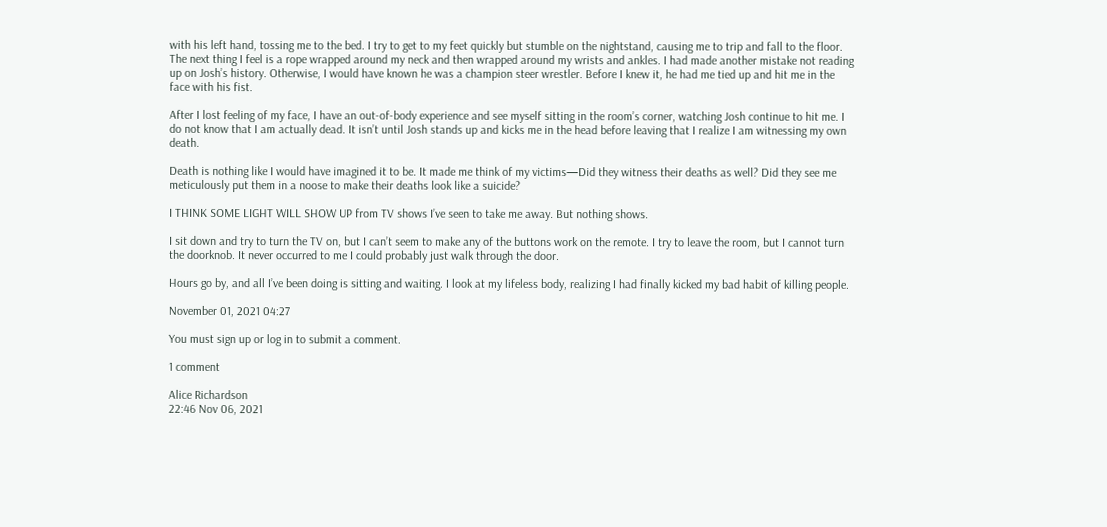with his left hand, tossing me to the bed. I try to get to my feet quickly but stumble on the nightstand, causing me to trip and fall to the floor. The next thing I feel is a rope wrapped around my neck and then wrapped around my wrists and ankles. I had made another mistake not reading up on Josh’s history. Otherwise, I would have known he was a champion steer wrestler. Before I knew it, he had me tied up and hit me in the face with his fist.

After I lost feeling of my face, I have an out-of-body experience and see myself sitting in the room’s corner, watching Josh continue to hit me. I do not know that I am actually dead. It isn’t until Josh stands up and kicks me in the head before leaving that I realize I am witnessing my own death.

Death is nothing like I would have imagined it to be. It made me think of my victims—Did they witness their deaths as well? Did they see me meticulously put them in a noose to make their deaths look like a suicide?

I THINK SOME LIGHT WILL SHOW UP from TV shows I’ve seen to take me away. But nothing shows.

I sit down and try to turn the TV on, but I can’t seem to make any of the buttons work on the remote. I try to leave the room, but I cannot turn the doorknob. It never occurred to me I could probably just walk through the door.

Hours go by, and all I’ve been doing is sitting and waiting. I look at my lifeless body, realizing I had finally kicked my bad habit of killing people.

November 01, 2021 04:27

You must sign up or log in to submit a comment.

1 comment

Alice Richardson
22:46 Nov 06, 2021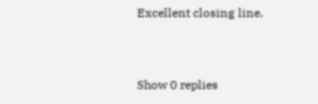Excellent closing line.


Show 0 replies